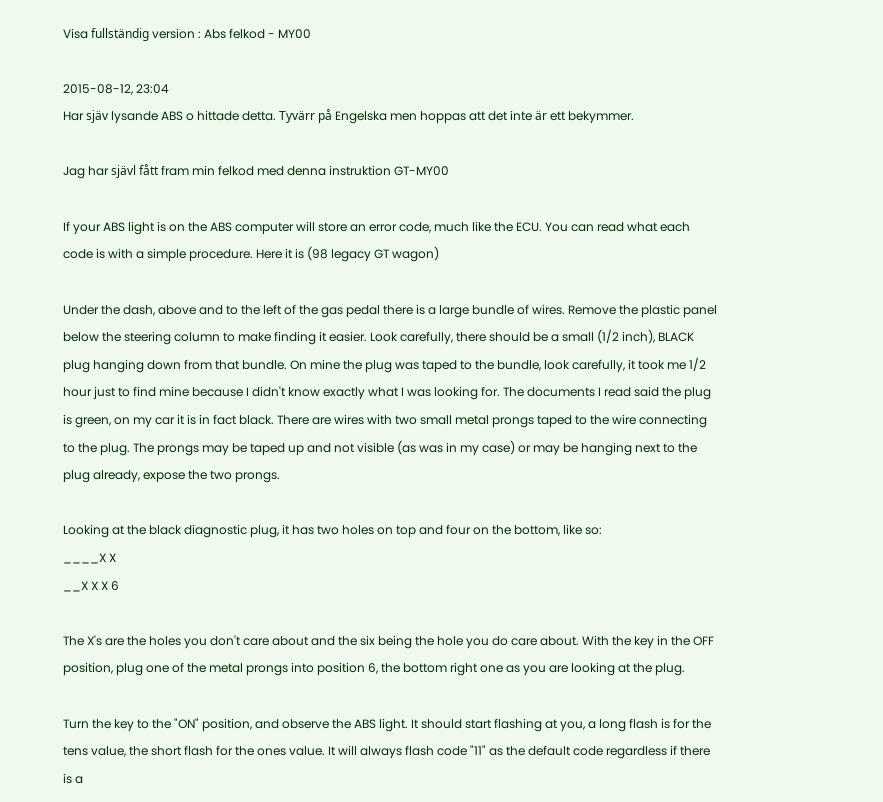Visa fullständig version : Abs felkod - MY00

2015-08-12, 23:04
Har sjäv lysande ABS o hittade detta. Tyvärr på Engelska men hoppas att det inte är ett bekymmer.

Jag har sjävl fått fram min felkod med denna instruktion GT-MY00

If your ABS light is on the ABS computer will store an error code, much like the ECU. You can read what each code is with a simple procedure. Here it is (98 legacy GT wagon)

Under the dash, above and to the left of the gas pedal there is a large bundle of wires. Remove the plastic panel below the steering column to make finding it easier. Look carefully, there should be a small (1/2 inch), BLACK plug hanging down from that bundle. On mine the plug was taped to the bundle, look carefully, it took me 1/2 hour just to find mine because I didn't know exactly what I was looking for. The documents I read said the plug is green, on my car it is in fact black. There are wires with two small metal prongs taped to the wire connecting to the plug. The prongs may be taped up and not visible (as was in my case) or may be hanging next to the plug already, expose the two prongs.

Looking at the black diagnostic plug, it has two holes on top and four on the bottom, like so:
____X X
__X X X 6

The X's are the holes you don't care about and the six being the hole you do care about. With the key in the OFF position, plug one of the metal prongs into position 6, the bottom right one as you are looking at the plug.

Turn the key to the "ON" position, and observe the ABS light. It should start flashing at you, a long flash is for the tens value, the short flash for the ones value. It will always flash code "11" as the default code regardless if there is a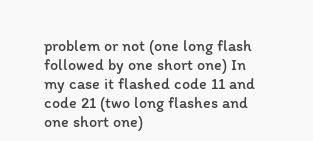problem or not (one long flash followed by one short one) In my case it flashed code 11 and code 21 (two long flashes and one short one)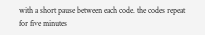with a short pause between each code. the codes repeat for five minutes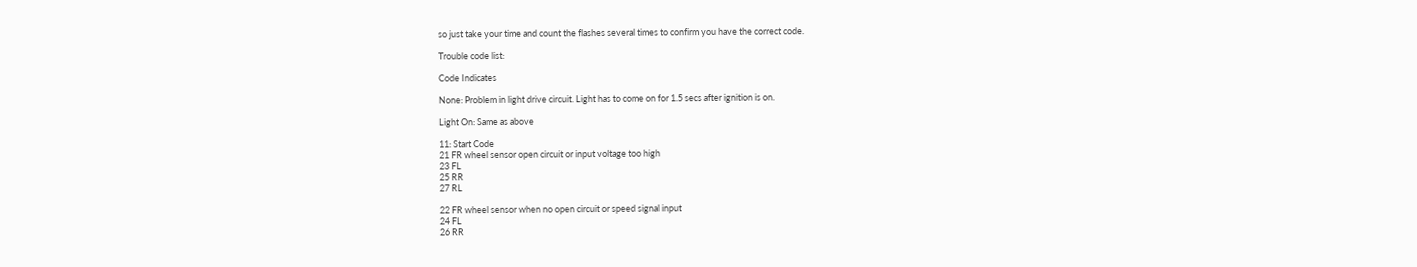so just take your time and count the flashes several times to confirm you have the correct code.

Trouble code list:

Code Indicates

None: Problem in light drive circuit. Light has to come on for 1.5 secs after ignition is on.

Light On: Same as above

11: Start Code
21 FR wheel sensor open circuit or input voltage too high
23 FL
25 RR
27 RL

22 FR wheel sensor when no open circuit or speed signal input
24 FL
26 RR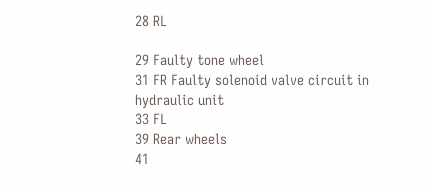28 RL

29 Faulty tone wheel
31 FR Faulty solenoid valve circuit in hydraulic unit
33 FL
39 Rear wheels
41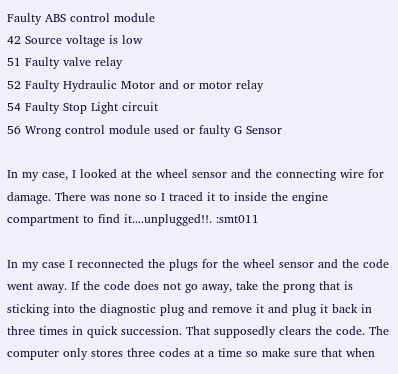Faulty ABS control module
42 Source voltage is low
51 Faulty valve relay
52 Faulty Hydraulic Motor and or motor relay
54 Faulty Stop Light circuit
56 Wrong control module used or faulty G Sensor

In my case, I looked at the wheel sensor and the connecting wire for damage. There was none so I traced it to inside the engine compartment to find it....unplugged!!. :smt011

In my case I reconnected the plugs for the wheel sensor and the code went away. If the code does not go away, take the prong that is sticking into the diagnostic plug and remove it and plug it back in three times in quick succession. That supposedly clears the code. The computer only stores three codes at a time so make sure that when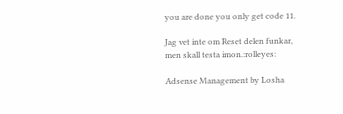you are done you only get code 11.

Jag vet inte om Reset delen funkar, men skall testa imon.:rolleyes:

Adsense Management by Losha